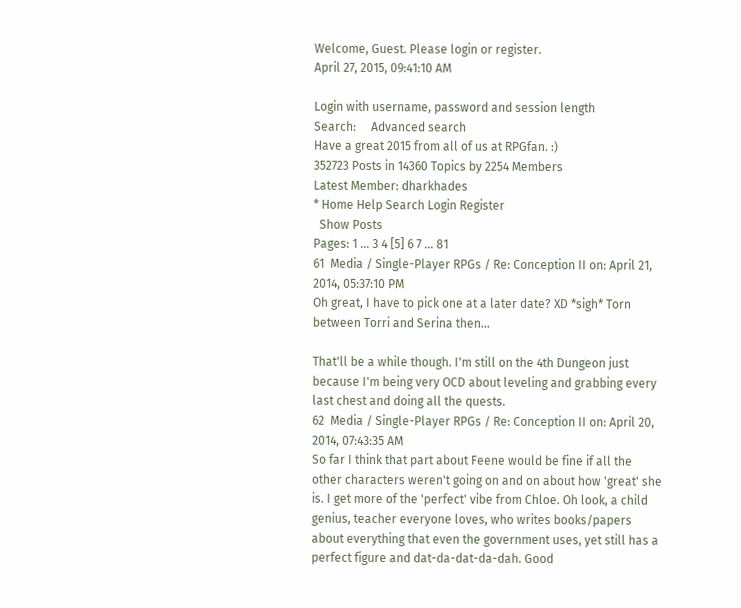Welcome, Guest. Please login or register.
April 27, 2015, 09:41:10 AM

Login with username, password and session length
Search:     Advanced search
Have a great 2015 from all of us at RPGfan. :)
352723 Posts in 14360 Topics by 2254 Members
Latest Member: dharkhades
* Home Help Search Login Register
  Show Posts
Pages: 1 ... 3 4 [5] 6 7 ... 81
61  Media / Single-Player RPGs / Re: Conception II on: April 21, 2014, 05:37:10 PM
Oh great, I have to pick one at a later date? XD *sigh* Torn between Torri and Serina then...

That'll be a while though. I'm still on the 4th Dungeon just because I'm being very OCD about leveling and grabbing every last chest and doing all the quests.
62  Media / Single-Player RPGs / Re: Conception II on: April 20, 2014, 07:43:35 AM
So far I think that part about Feene would be fine if all the other characters weren't going on and on about how 'great' she is. I get more of the 'perfect' vibe from Chloe. Oh look, a child genius, teacher everyone loves, who writes books/papers about everything that even the government uses, yet still has a perfect figure and dat-da-dat-da-dah. Good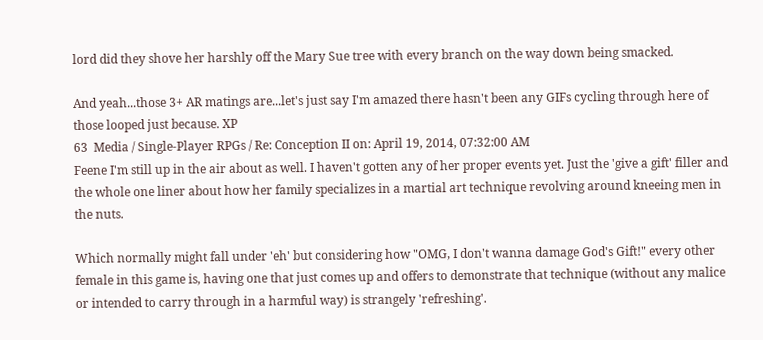lord did they shove her harshly off the Mary Sue tree with every branch on the way down being smacked.

And yeah...those 3+ AR matings are...let's just say I'm amazed there hasn't been any GIFs cycling through here of those looped just because. XP
63  Media / Single-Player RPGs / Re: Conception II on: April 19, 2014, 07:32:00 AM
Feene I'm still up in the air about as well. I haven't gotten any of her proper events yet. Just the 'give a gift' filler and the whole one liner about how her family specializes in a martial art technique revolving around kneeing men in the nuts.

Which normally might fall under 'eh' but considering how "OMG, I don't wanna damage God's Gift!" every other female in this game is, having one that just comes up and offers to demonstrate that technique (without any malice or intended to carry through in a harmful way) is strangely 'refreshing'.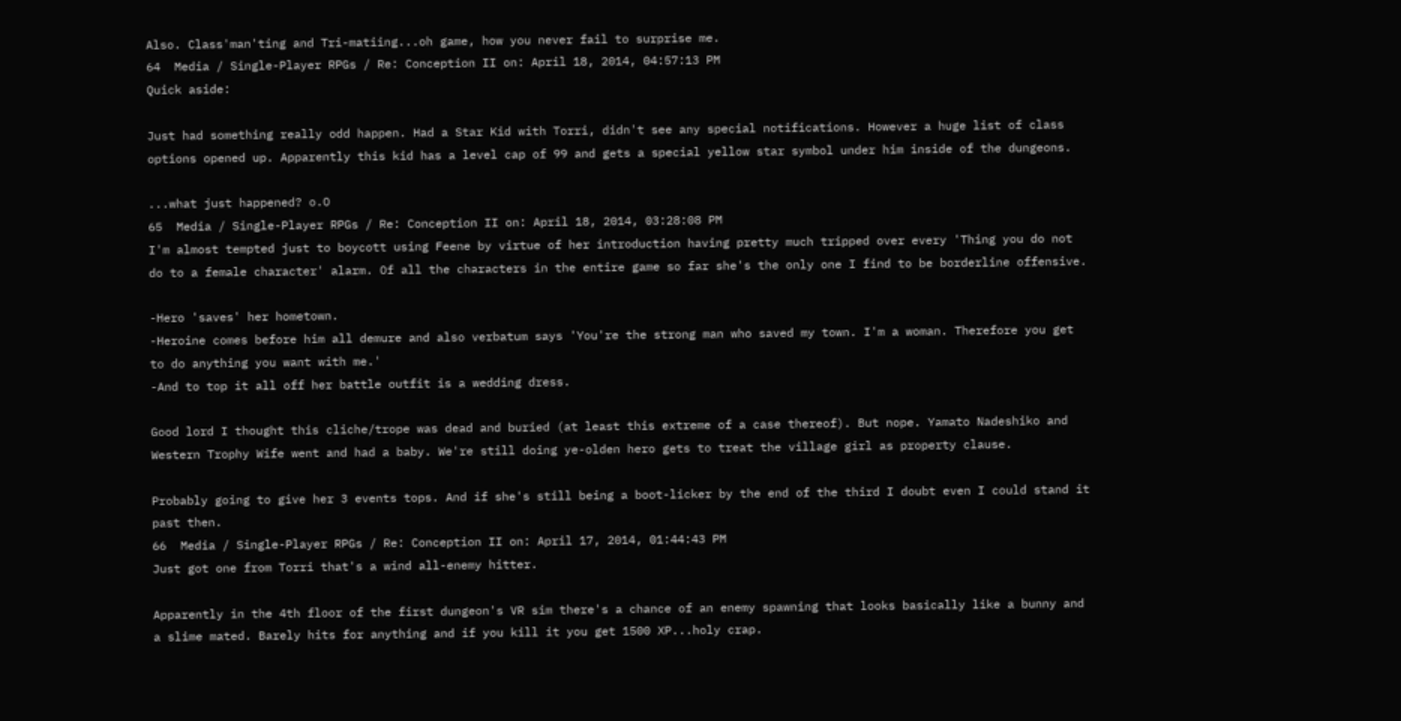Also. Class'man'ting and Tri-matiing...oh game, how you never fail to surprise me.
64  Media / Single-Player RPGs / Re: Conception II on: April 18, 2014, 04:57:13 PM
Quick aside:

Just had something really odd happen. Had a Star Kid with Torri, didn't see any special notifications. However a huge list of class options opened up. Apparently this kid has a level cap of 99 and gets a special yellow star symbol under him inside of the dungeons.

...what just happened? o.O
65  Media / Single-Player RPGs / Re: Conception II on: April 18, 2014, 03:28:08 PM
I'm almost tempted just to boycott using Feene by virtue of her introduction having pretty much tripped over every 'Thing you do not do to a female character' alarm. Of all the characters in the entire game so far she's the only one I find to be borderline offensive.

-Hero 'saves' her hometown.
-Heroine comes before him all demure and also verbatum says 'You're the strong man who saved my town. I'm a woman. Therefore you get to do anything you want with me.'
-And to top it all off her battle outfit is a wedding dress.

Good lord I thought this cliche/trope was dead and buried (at least this extreme of a case thereof). But nope. Yamato Nadeshiko and Western Trophy Wife went and had a baby. We're still doing ye-olden hero gets to treat the village girl as property clause.

Probably going to give her 3 events tops. And if she's still being a boot-licker by the end of the third I doubt even I could stand it past then.
66  Media / Single-Player RPGs / Re: Conception II on: April 17, 2014, 01:44:43 PM
Just got one from Torri that's a wind all-enemy hitter.

Apparently in the 4th floor of the first dungeon's VR sim there's a chance of an enemy spawning that looks basically like a bunny and a slime mated. Barely hits for anything and if you kill it you get 1500 XP...holy crap.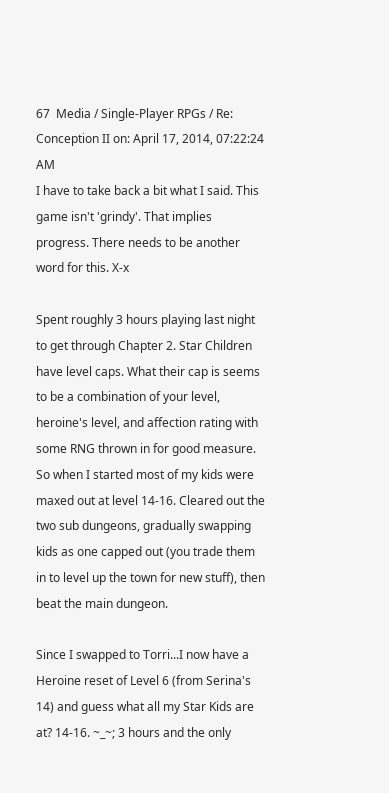67  Media / Single-Player RPGs / Re: Conception II on: April 17, 2014, 07:22:24 AM
I have to take back a bit what I said. This game isn't 'grindy'. That implies progress. There needs to be another word for this. X-x

Spent roughly 3 hours playing last night to get through Chapter 2. Star Children have level caps. What their cap is seems to be a combination of your level, heroine's level, and affection rating with some RNG thrown in for good measure. So when I started most of my kids were maxed out at level 14-16. Cleared out the two sub dungeons, gradually swapping kids as one capped out (you trade them in to level up the town for new stuff), then beat the main dungeon.

Since I swapped to Torri...I now have a Heroine reset of Level 6 (from Serina's 14) and guess what all my Star Kids are at? 14-16. ~_~; 3 hours and the only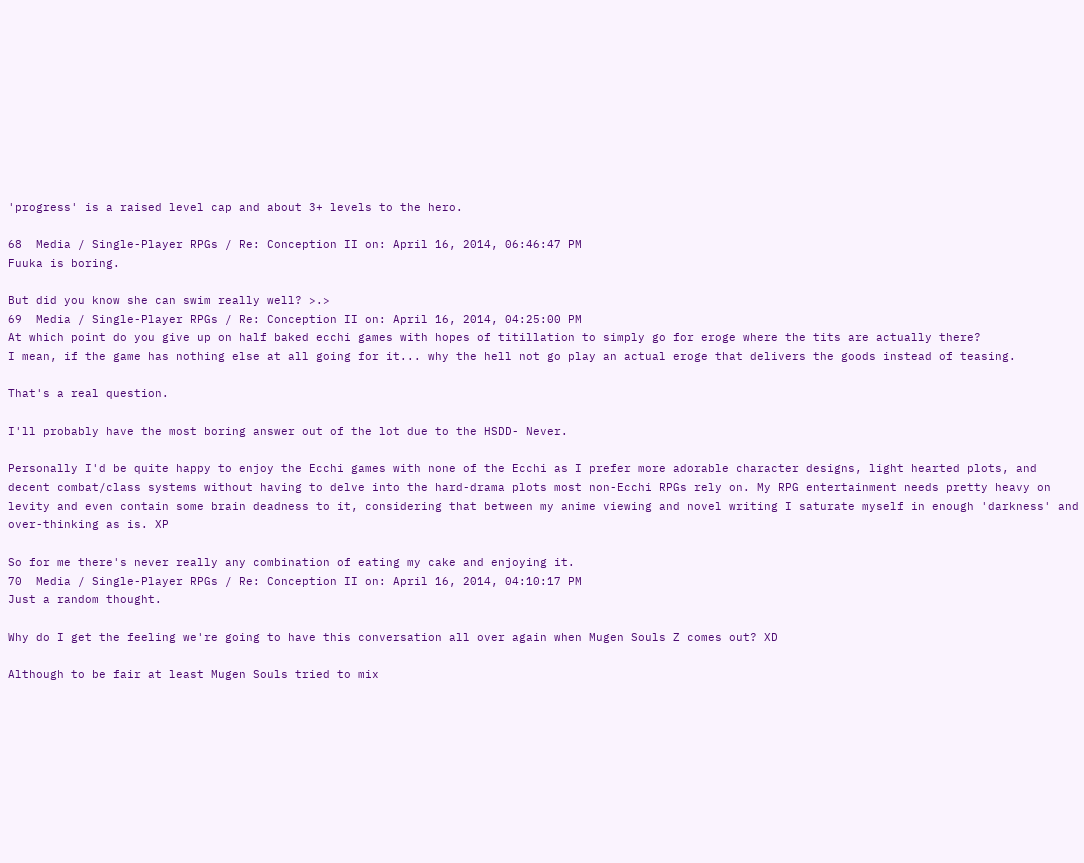'progress' is a raised level cap and about 3+ levels to the hero.

68  Media / Single-Player RPGs / Re: Conception II on: April 16, 2014, 06:46:47 PM
Fuuka is boring.

But did you know she can swim really well? >.>
69  Media / Single-Player RPGs / Re: Conception II on: April 16, 2014, 04:25:00 PM
At which point do you give up on half baked ecchi games with hopes of titillation to simply go for eroge where the tits are actually there?
I mean, if the game has nothing else at all going for it... why the hell not go play an actual eroge that delivers the goods instead of teasing.

That's a real question.

I'll probably have the most boring answer out of the lot due to the HSDD- Never.

Personally I'd be quite happy to enjoy the Ecchi games with none of the Ecchi as I prefer more adorable character designs, light hearted plots, and decent combat/class systems without having to delve into the hard-drama plots most non-Ecchi RPGs rely on. My RPG entertainment needs pretty heavy on levity and even contain some brain deadness to it, considering that between my anime viewing and novel writing I saturate myself in enough 'darkness' and over-thinking as is. XP

So for me there's never really any combination of eating my cake and enjoying it.
70  Media / Single-Player RPGs / Re: Conception II on: April 16, 2014, 04:10:17 PM
Just a random thought.

Why do I get the feeling we're going to have this conversation all over again when Mugen Souls Z comes out? XD

Although to be fair at least Mugen Souls tried to mix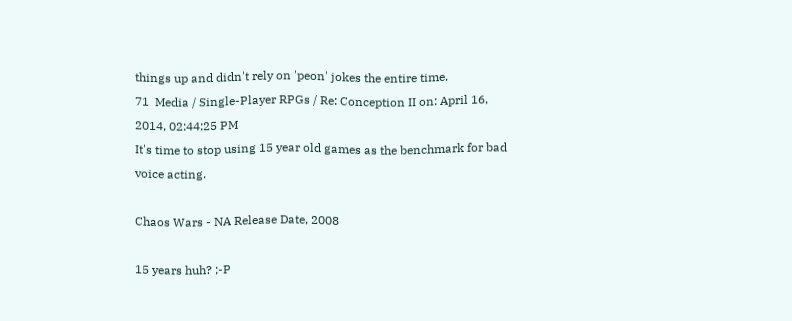things up and didn't rely on 'peon' jokes the entire time.
71  Media / Single-Player RPGs / Re: Conception II on: April 16, 2014, 02:44:25 PM
It's time to stop using 15 year old games as the benchmark for bad voice acting.

Chaos Wars - NA Release Date, 2008

15 years huh? ;-P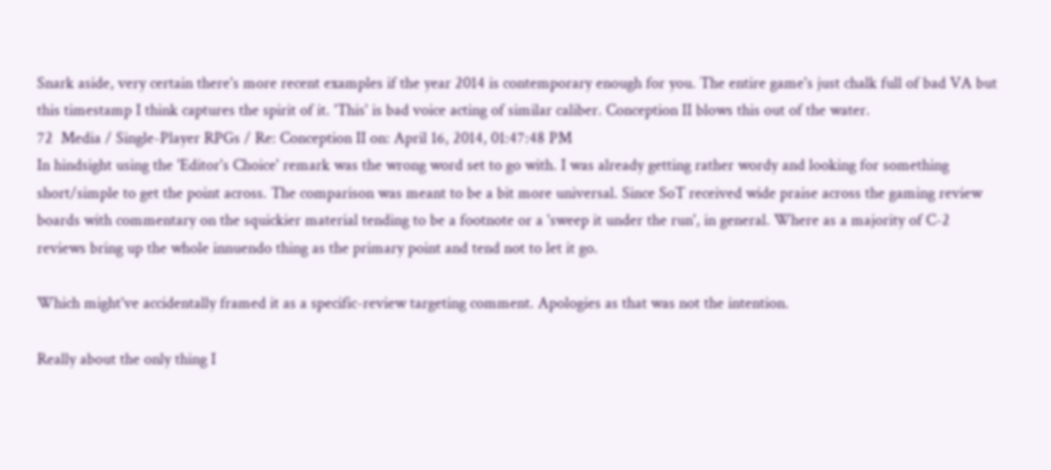Snark aside, very certain there's more recent examples if the year 2014 is contemporary enough for you. The entire game's just chalk full of bad VA but this timestamp I think captures the spirit of it. 'This' is bad voice acting of similar caliber. Conception II blows this out of the water.
72  Media / Single-Player RPGs / Re: Conception II on: April 16, 2014, 01:47:48 PM
In hindsight using the 'Editor's Choice' remark was the wrong word set to go with. I was already getting rather wordy and looking for something short/simple to get the point across. The comparison was meant to be a bit more universal. Since SoT received wide praise across the gaming review boards with commentary on the squickier material tending to be a footnote or a 'sweep it under the run', in general. Where as a majority of C-2 reviews bring up the whole innuendo thing as the primary point and tend not to let it go.

Which might've accidentally framed it as a specific-review targeting comment. Apologies as that was not the intention.

Really about the only thing I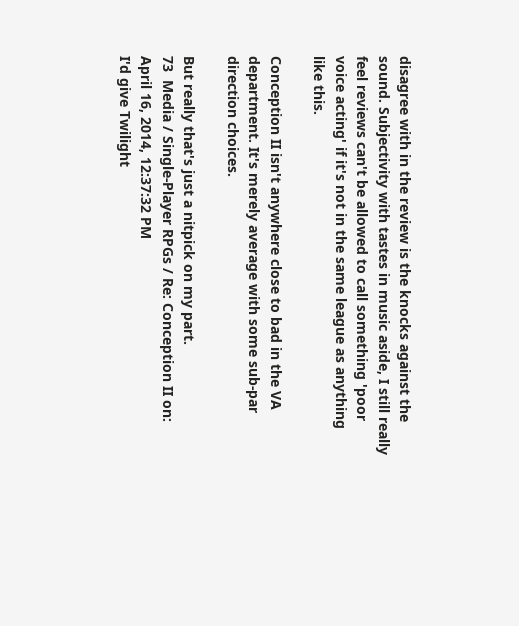disagree with in the review is the knocks against the sound. Subjectivity with tastes in music aside, I still really feel reviews can't be allowed to call something 'poor voice acting' if it's not in the same league as anything like this.

Conception II isn't anywhere close to bad in the VA department. It's merely average with some sub-par direction choices.

But really that's just a nitpick on my part.
73  Media / Single-Player RPGs / Re: Conception II on: April 16, 2014, 12:37:32 PM
I'd give Twilight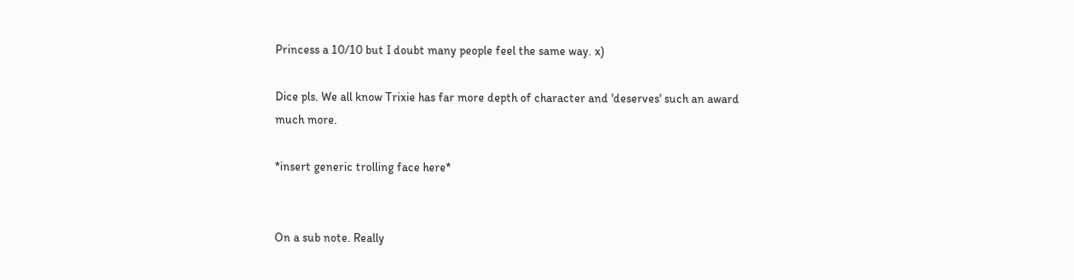Princess a 10/10 but I doubt many people feel the same way. x)

Dice pls. We all know Trixie has far more depth of character and 'deserves' such an award much more.

*insert generic trolling face here*


On a sub note. Really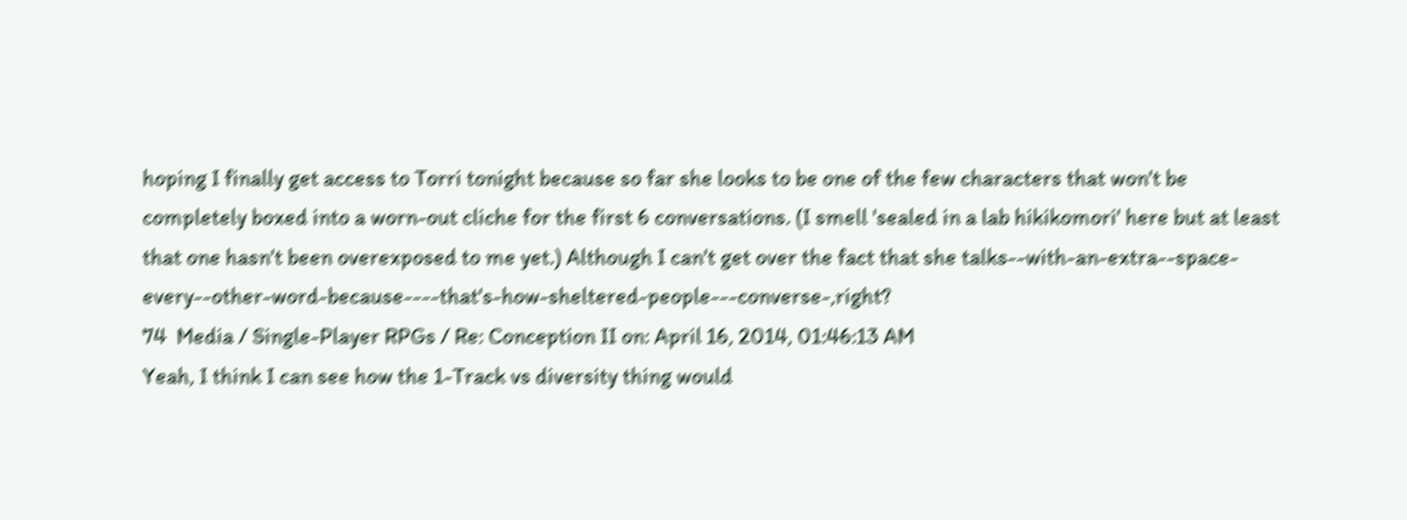hoping I finally get access to Torri tonight because so far she looks to be one of the few characters that won't be completely boxed into a worn-out cliche for the first 6 conversations. (I smell 'sealed in a lab hikikomori' here but at least that one hasn't been overexposed to me yet.) Although I can't get over the fact that she talks--with-an-extra--space-every--other-word-because----that's-how-sheltered-people---converse-,right?
74  Media / Single-Player RPGs / Re: Conception II on: April 16, 2014, 01:46:13 AM
Yeah, I think I can see how the 1-Track vs diversity thing would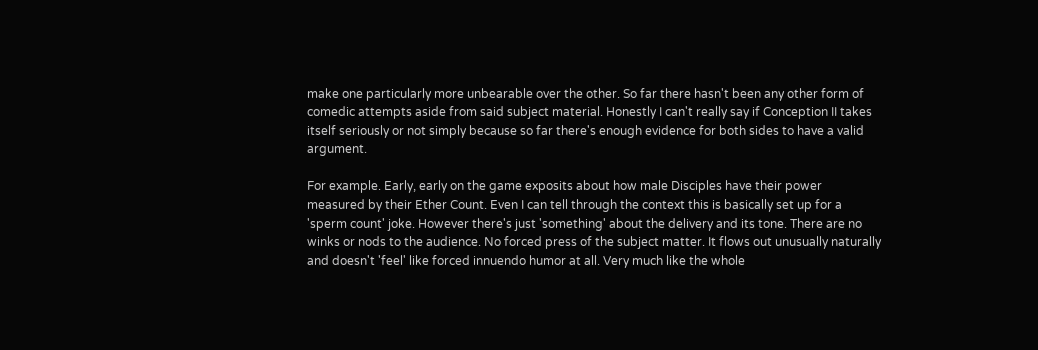make one particularly more unbearable over the other. So far there hasn't been any other form of comedic attempts aside from said subject material. Honestly I can't really say if Conception II takes itself seriously or not simply because so far there's enough evidence for both sides to have a valid argument.

For example. Early, early on the game exposits about how male Disciples have their power measured by their Ether Count. Even I can tell through the context this is basically set up for a 'sperm count' joke. However there's just 'something' about the delivery and its tone. There are no winks or nods to the audience. No forced press of the subject matter. It flows out unusually naturally and doesn't 'feel' like forced innuendo humor at all. Very much like the whole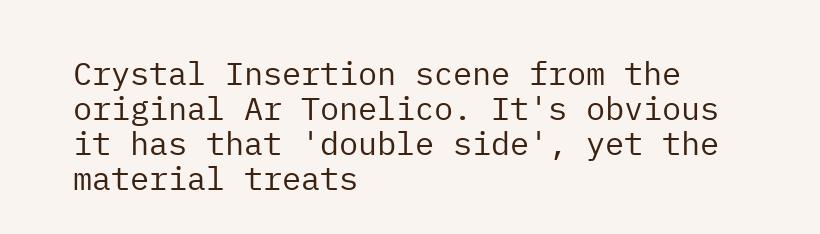Crystal Insertion scene from the original Ar Tonelico. It's obvious it has that 'double side', yet the material treats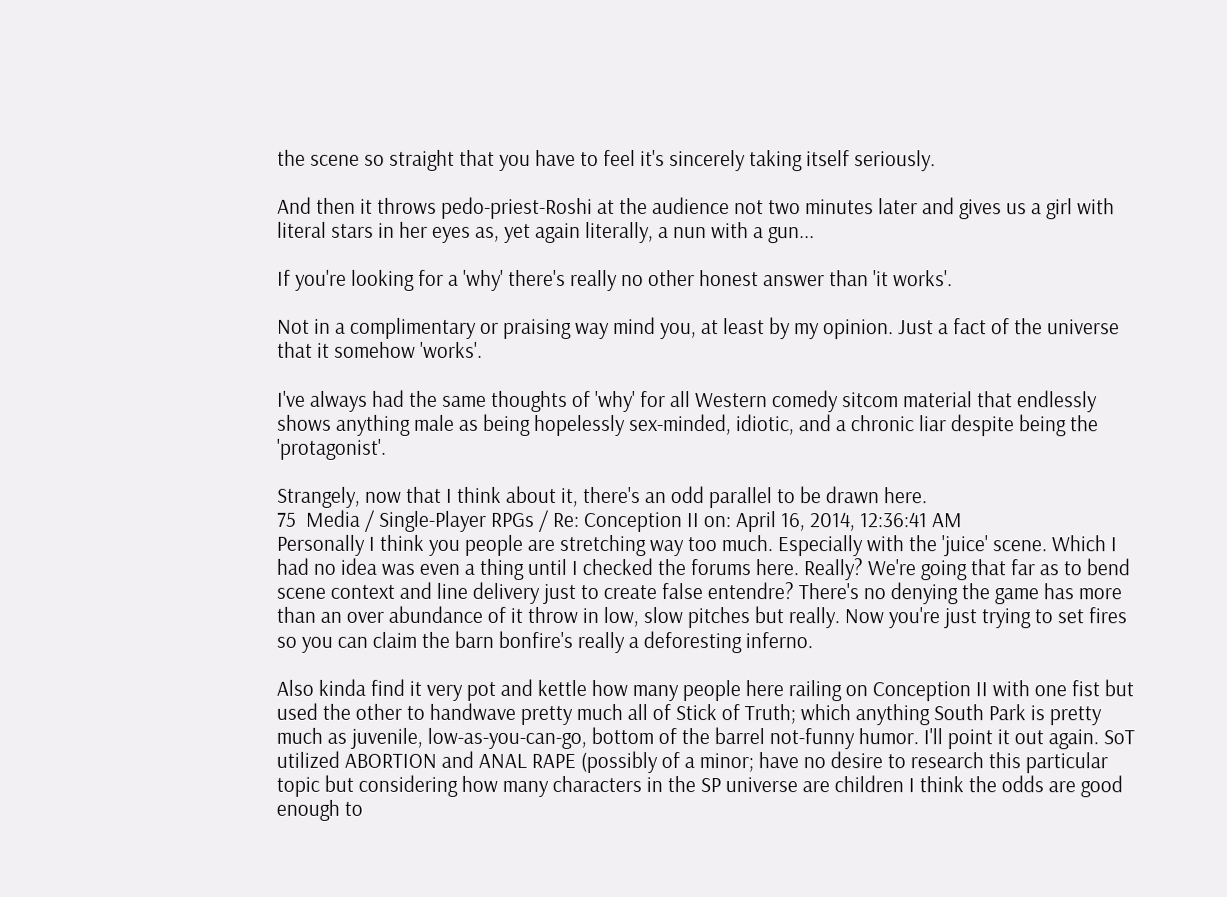the scene so straight that you have to feel it's sincerely taking itself seriously.

And then it throws pedo-priest-Roshi at the audience not two minutes later and gives us a girl with literal stars in her eyes as, yet again literally, a nun with a gun...

If you're looking for a 'why' there's really no other honest answer than 'it works'.

Not in a complimentary or praising way mind you, at least by my opinion. Just a fact of the universe that it somehow 'works'.

I've always had the same thoughts of 'why' for all Western comedy sitcom material that endlessly shows anything male as being hopelessly sex-minded, idiotic, and a chronic liar despite being the 'protagonist'.

Strangely, now that I think about it, there's an odd parallel to be drawn here.
75  Media / Single-Player RPGs / Re: Conception II on: April 16, 2014, 12:36:41 AM
Personally I think you people are stretching way too much. Especially with the 'juice' scene. Which I had no idea was even a thing until I checked the forums here. Really? We're going that far as to bend scene context and line delivery just to create false entendre? There's no denying the game has more than an over abundance of it throw in low, slow pitches but really. Now you're just trying to set fires so you can claim the barn bonfire's really a deforesting inferno.

Also kinda find it very pot and kettle how many people here railing on Conception II with one fist but used the other to handwave pretty much all of Stick of Truth; which anything South Park is pretty much as juvenile, low-as-you-can-go, bottom of the barrel not-funny humor. I'll point it out again. SoT utilized ABORTION and ANAL RAPE (possibly of a minor; have no desire to research this particular topic but considering how many characters in the SP universe are children I think the odds are good enough to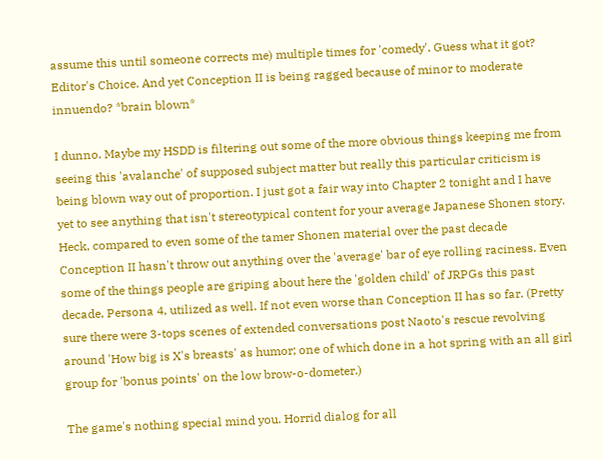assume this until someone corrects me) multiple times for 'comedy'. Guess what it got? Editor's Choice. And yet Conception II is being ragged because of minor to moderate innuendo? *brain blown*

I dunno. Maybe my HSDD is filtering out some of the more obvious things keeping me from seeing this 'avalanche' of supposed subject matter but really this particular criticism is being blown way out of proportion. I just got a fair way into Chapter 2 tonight and I have yet to see anything that isn't stereotypical content for your average Japanese Shonen story. Heck, compared to even some of the tamer Shonen material over the past decade Conception II hasn't throw out anything over the 'average' bar of eye rolling raciness. Even some of the things people are griping about here the 'golden child' of JRPGs this past decade, Persona 4, utilized as well. If not even worse than Conception II has so far. (Pretty sure there were 3-tops scenes of extended conversations post Naoto's rescue revolving around 'How big is X's breasts' as humor; one of which done in a hot spring with an all girl group for 'bonus points' on the low brow-o-dometer.)

The game's nothing special mind you. Horrid dialog for all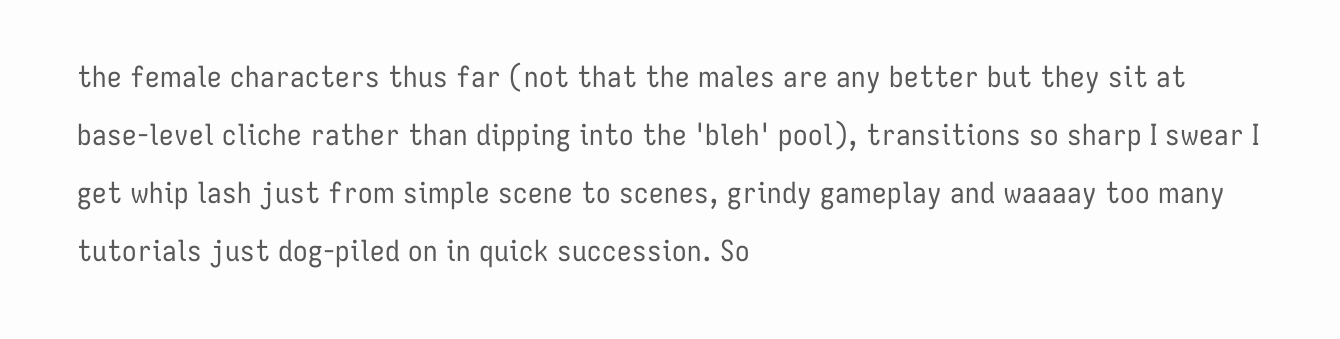the female characters thus far (not that the males are any better but they sit at base-level cliche rather than dipping into the 'bleh' pool), transitions so sharp I swear I get whip lash just from simple scene to scenes, grindy gameplay and waaaay too many tutorials just dog-piled on in quick succession. So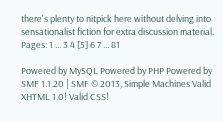there's plenty to nitpick here without delving into sensationalist fiction for extra discussion material.
Pages: 1 ... 3 4 [5] 6 7 ... 81

Powered by MySQL Powered by PHP Powered by SMF 1.1.20 | SMF © 2013, Simple Machines Valid XHTML 1.0! Valid CSS!